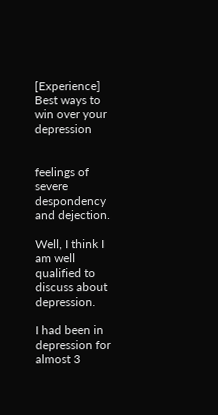[Experience] Best ways to win over your depression


feelings of severe despondency and dejection.

Well, I think I am well qualified to discuss about depression.

I had been in depression for almost 3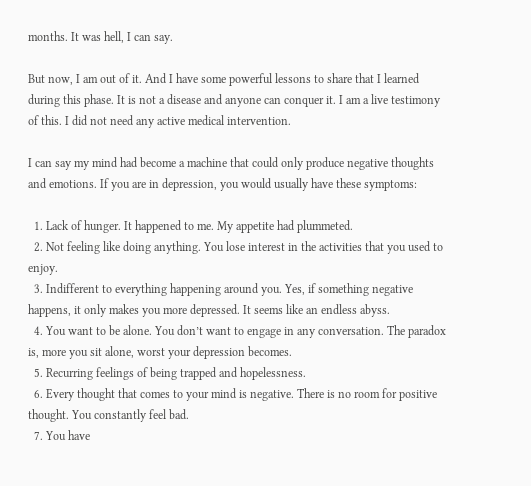months. It was hell, I can say.

But now, I am out of it. And I have some powerful lessons to share that I learned during this phase. It is not a disease and anyone can conquer it. I am a live testimony of this. I did not need any active medical intervention.

I can say my mind had become a machine that could only produce negative thoughts and emotions. If you are in depression, you would usually have these symptoms:

  1. Lack of hunger. It happened to me. My appetite had plummeted.
  2. Not feeling like doing anything. You lose interest in the activities that you used to enjoy.
  3. Indifferent to everything happening around you. Yes, if something negative happens, it only makes you more depressed. It seems like an endless abyss.
  4. You want to be alone. You don’t want to engage in any conversation. The paradox is, more you sit alone, worst your depression becomes.
  5. Recurring feelings of being trapped and hopelessness.
  6. Every thought that comes to your mind is negative. There is no room for positive thought. You constantly feel bad.
  7. You have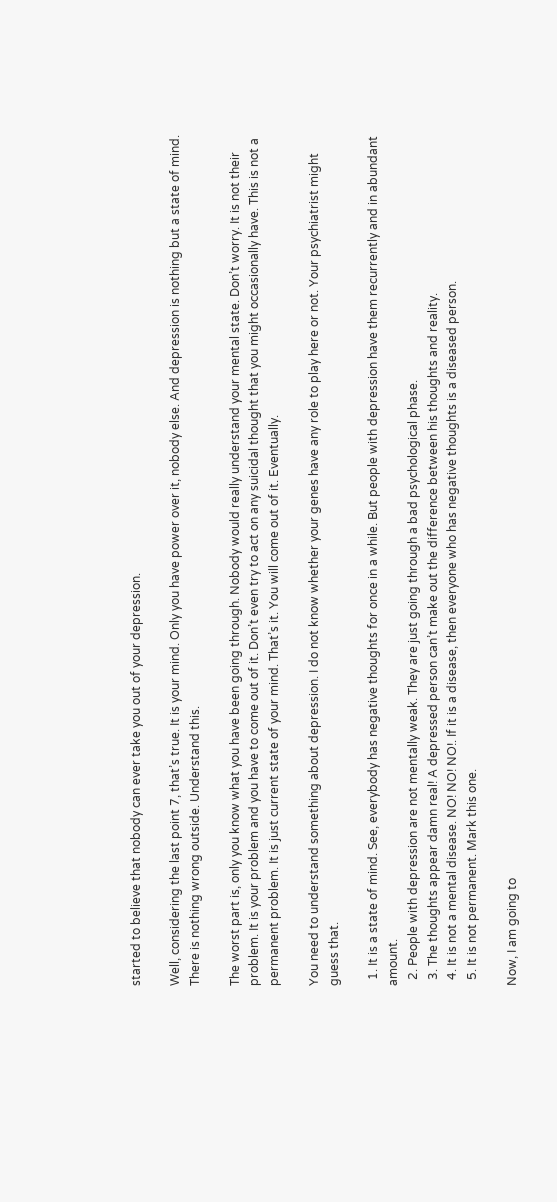started to believe that nobody can ever take you out of your depression.

Well, considering the last point 7, that’s true. It is your mind. Only you have power over it, nobody else. And depression is nothing but a state of mind. There is nothing wrong outside. Understand this.

The worst part is, only you know what you have been going through. Nobody would really understand your mental state. Don’t worry. It is not their problem. It is your problem and you have to come out of it. Don’t even try to act on any suicidal thought that you might occasionally have. This is not a permanent problem. It is just current state of your mind. That’s it. You will come out of it. Eventually.

You need to understand something about depression. I do not know whether your genes have any role to play here or not. Your psychiatrist might guess that.

  1. It is a state of mind. See, everybody has negative thoughts for once in a while. But people with depression have them recurrently and in abundant amount.
  2. People with depression are not mentally weak. They are just going through a bad psychological phase.
  3. The thoughts appear damn real! A depressed person can’t make out the difference between his thoughts and reality.
  4. It is not a mental disease. NO! NO! NO!. If it is a disease, then everyone who has negative thoughts is a diseased person.
  5. It is not permanent. Mark this one.

Now, I am going to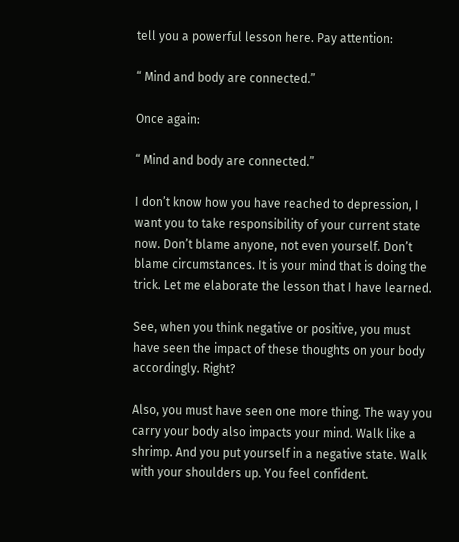tell you a powerful lesson here. Pay attention:

“ Mind and body are connected.”

Once again:

“ Mind and body are connected.”

I don’t know how you have reached to depression, I want you to take responsibility of your current state now. Don’t blame anyone, not even yourself. Don’t blame circumstances. It is your mind that is doing the trick. Let me elaborate the lesson that I have learned.

See, when you think negative or positive, you must have seen the impact of these thoughts on your body accordingly. Right?

Also, you must have seen one more thing. The way you carry your body also impacts your mind. Walk like a shrimp. And you put yourself in a negative state. Walk with your shoulders up. You feel confident.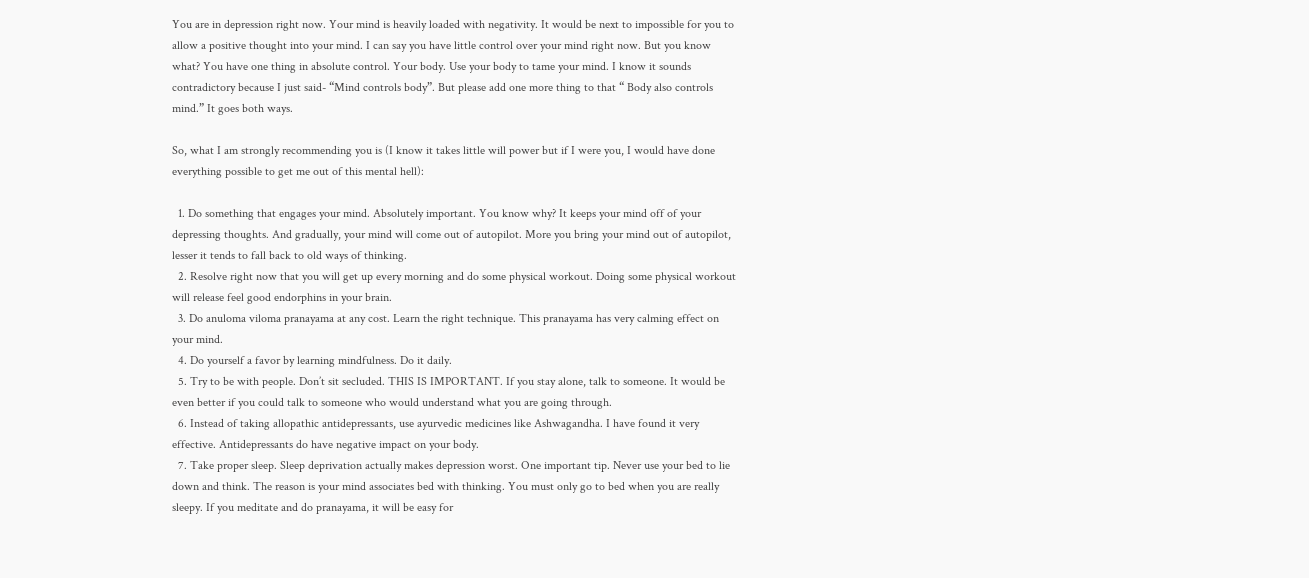You are in depression right now. Your mind is heavily loaded with negativity. It would be next to impossible for you to allow a positive thought into your mind. I can say you have little control over your mind right now. But you know what? You have one thing in absolute control. Your body. Use your body to tame your mind. I know it sounds contradictory because I just said- “Mind controls body”. But please add one more thing to that “ Body also controls mind.” It goes both ways.

So, what I am strongly recommending you is (I know it takes little will power but if I were you, I would have done everything possible to get me out of this mental hell):

  1. Do something that engages your mind. Absolutely important. You know why? It keeps your mind off of your depressing thoughts. And gradually, your mind will come out of autopilot. More you bring your mind out of autopilot, lesser it tends to fall back to old ways of thinking.
  2. Resolve right now that you will get up every morning and do some physical workout. Doing some physical workout will release feel good endorphins in your brain.
  3. Do anuloma viloma pranayama at any cost. Learn the right technique. This pranayama has very calming effect on your mind.
  4. Do yourself a favor by learning mindfulness. Do it daily.
  5. Try to be with people. Don’t sit secluded. THIS IS IMPORTANT. If you stay alone, talk to someone. It would be even better if you could talk to someone who would understand what you are going through.
  6. Instead of taking allopathic antidepressants, use ayurvedic medicines like Ashwagandha. I have found it very effective. Antidepressants do have negative impact on your body.
  7. Take proper sleep. Sleep deprivation actually makes depression worst. One important tip. Never use your bed to lie down and think. The reason is your mind associates bed with thinking. You must only go to bed when you are really sleepy. If you meditate and do pranayama, it will be easy for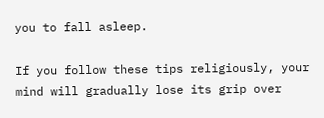you to fall asleep.

If you follow these tips religiously, your mind will gradually lose its grip over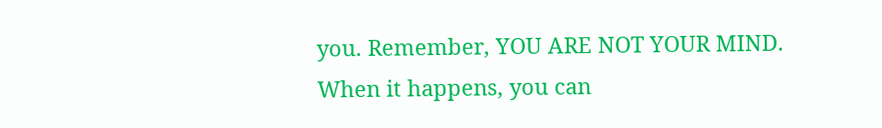you. Remember, YOU ARE NOT YOUR MIND. When it happens, you can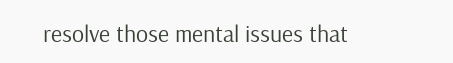resolve those mental issues that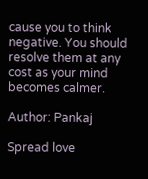cause you to think negative. You should resolve them at any cost as your mind becomes calmer.

Author: Pankaj

Spread love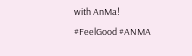with AnMa! #FeelGood #ANMA